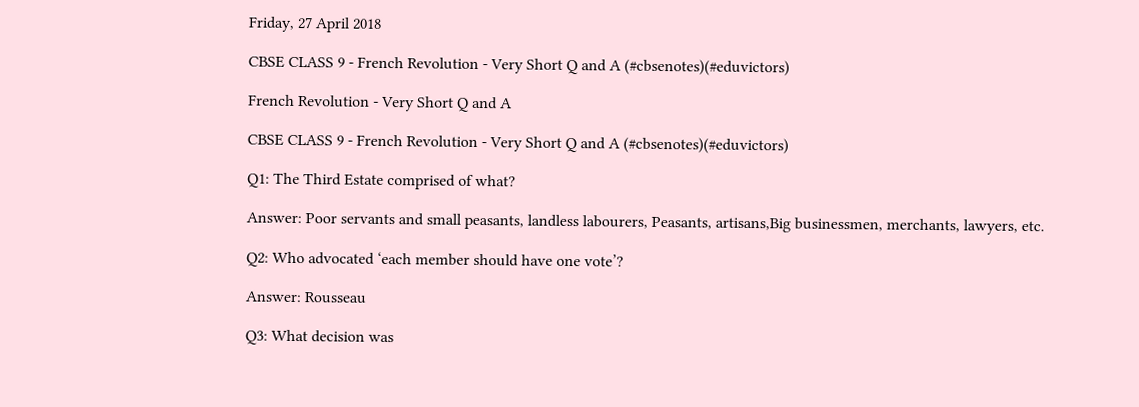Friday, 27 April 2018

CBSE CLASS 9 - French Revolution - Very Short Q and A (#cbsenotes)(#eduvictors)

French Revolution - Very Short Q and A

CBSE CLASS 9 - French Revolution - Very Short Q and A (#cbsenotes)(#eduvictors)

Q1: The Third Estate comprised of what?

Answer: Poor servants and small peasants, landless labourers, Peasants, artisans,Big businessmen, merchants, lawyers, etc.

Q2: Who advocated ‘each member should have one vote’?

Answer: Rousseau

Q3: What decision was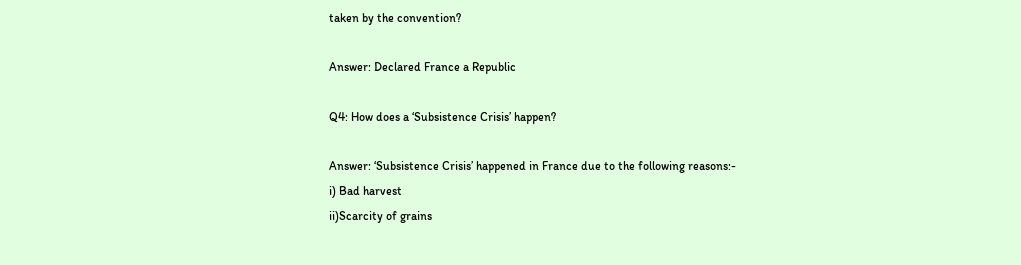taken by the convention?

Answer: Declared France a Republic

Q4: How does a ‘Subsistence Crisis’ happen?

Answer: ‘Subsistence Crisis’ happened in France due to the following reasons:-
i) Bad harvest
ii)Scarcity of grains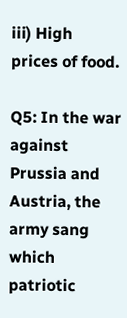iii) High prices of food.

Q5: In the war against Prussia and Austria, the army sang which patriotic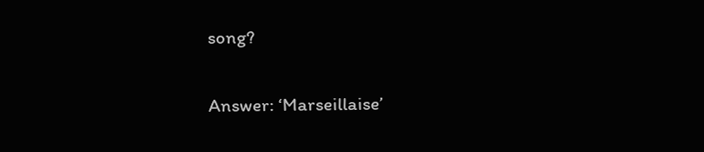song?

Answer: ‘Marseillaise’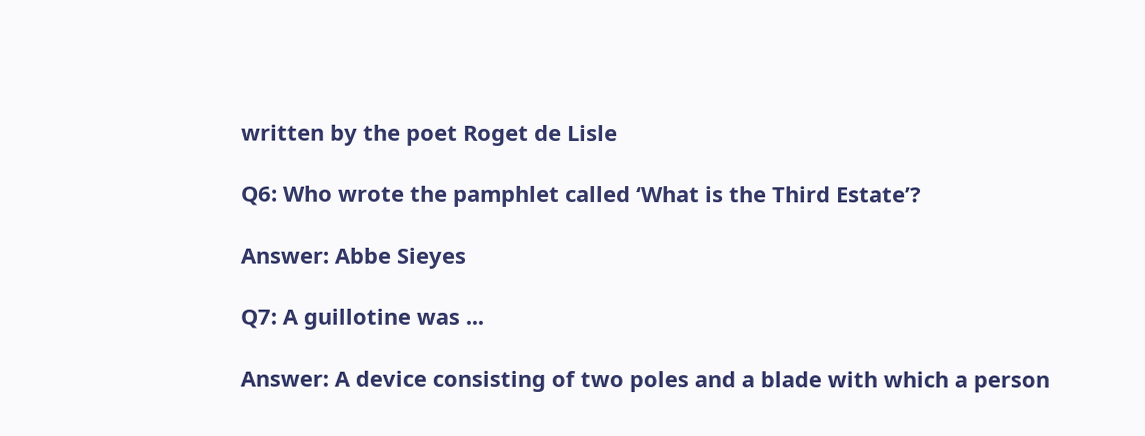written by the poet Roget de Lisle

Q6: Who wrote the pamphlet called ‘What is the Third Estate’?

Answer: Abbe Sieyes

Q7: A guillotine was ...

Answer: A device consisting of two poles and a blade with which a person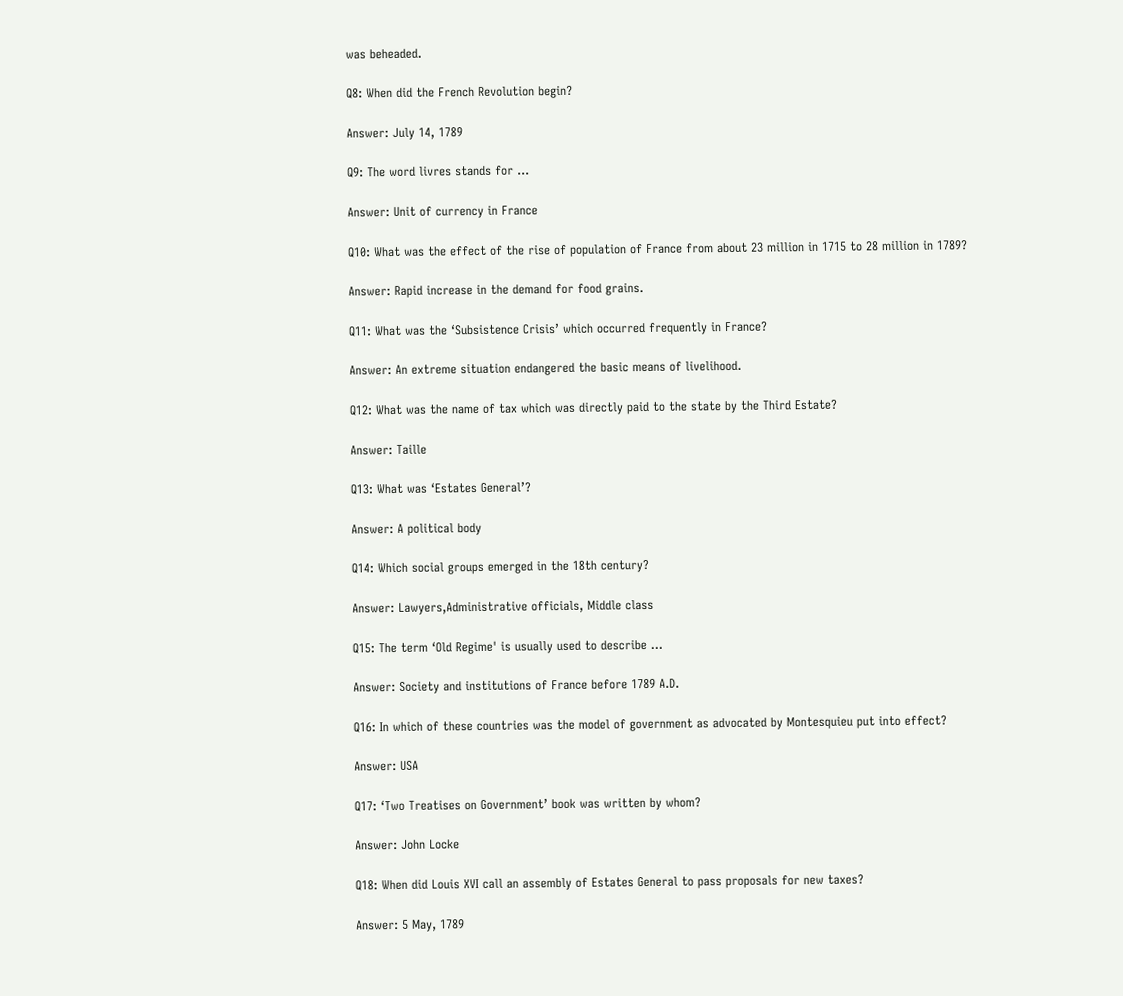was beheaded.

Q8: When did the French Revolution begin?

Answer: July 14, 1789

Q9: The word livres stands for ...

Answer: Unit of currency in France

Q10: What was the effect of the rise of population of France from about 23 million in 1715 to 28 million in 1789?

Answer: Rapid increase in the demand for food grains.

Q11: What was the ‘Subsistence Crisis’ which occurred frequently in France?

Answer: An extreme situation endangered the basic means of livelihood.

Q12: What was the name of tax which was directly paid to the state by the Third Estate?

Answer: Taille

Q13: What was ‘Estates General’?

Answer: A political body

Q14: Which social groups emerged in the 18th century?

Answer: Lawyers,Administrative officials, Middle class

Q15: The term ‘Old Regime' is usually used to describe ...

Answer: Society and institutions of France before 1789 A.D.

Q16: In which of these countries was the model of government as advocated by Montesquieu put into effect?

Answer: USA

Q17: ‘Two Treatises on Government’ book was written by whom?

Answer: John Locke

Q18: When did Louis XVI call an assembly of Estates General to pass proposals for new taxes?

Answer: 5 May, 1789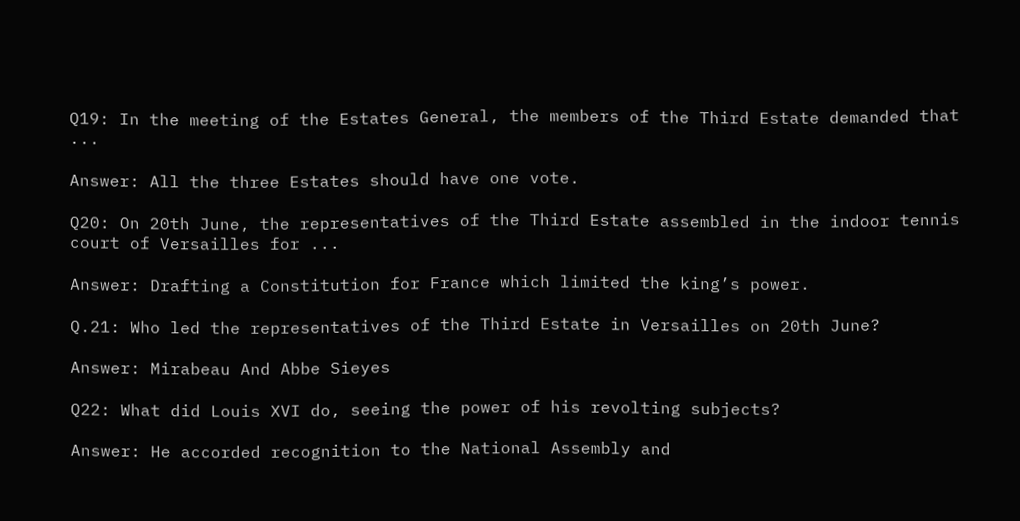Q19: In the meeting of the Estates General, the members of the Third Estate demanded that ...

Answer: All the three Estates should have one vote.

Q20: On 20th June, the representatives of the Third Estate assembled in the indoor tennis court of Versailles for ...

Answer: Drafting a Constitution for France which limited the king’s power.

Q.21: Who led the representatives of the Third Estate in Versailles on 20th June?

Answer: Mirabeau And Abbe Sieyes

Q22: What did Louis XVI do, seeing the power of his revolting subjects?

Answer: He accorded recognition to the National Assembly and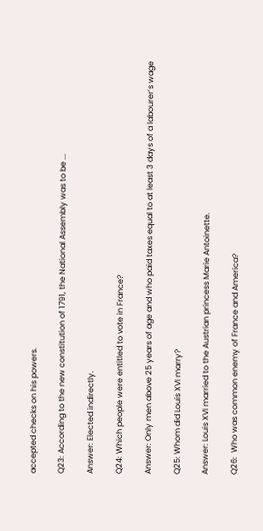accepted checks on his powers.

Q23: According to the new constitution of 1791, the National Assembly was to be ...

Answer: Elected indirectly.

Q24: Which people were entitled to vote in France?

Answer: Only men above 25 years of age and who paid taxes equal to at least 3 days of a labourer’s wage

Q25: Whom did Louis XVI marry?

Answer: Louis XVI married to the Austrian princess Marie Antoinette.

Q26:  Who was common enemy of France and America?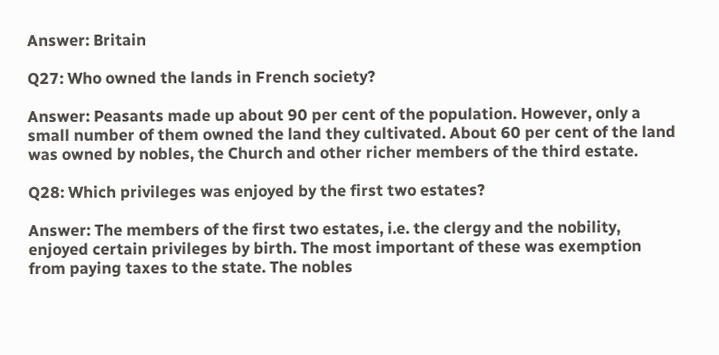Answer: Britain

Q27: Who owned the lands in French society?

Answer: Peasants made up about 90 per cent of the population. However, only a small number of them owned the land they cultivated. About 60 per cent of the land was owned by nobles, the Church and other richer members of the third estate.

Q28: Which privileges was enjoyed by the first two estates?

Answer: The members of the first two estates, i.e. the clergy and the nobility, enjoyed certain privileges by birth. The most important of these was exemption from paying taxes to the state. The nobles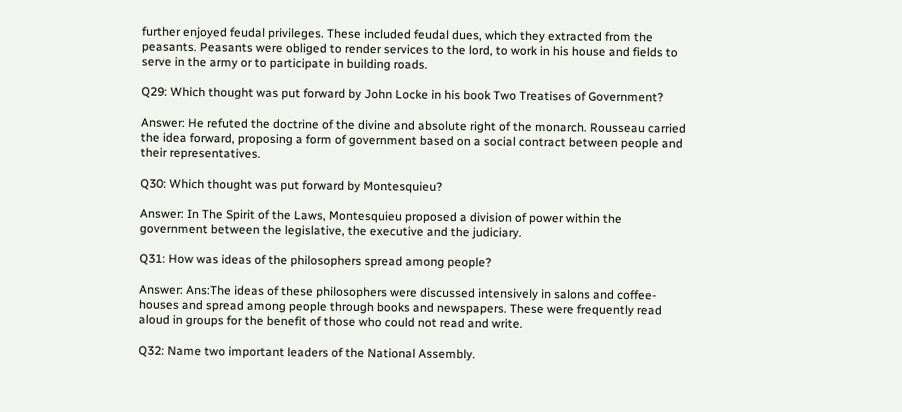further enjoyed feudal privileges. These included feudal dues, which they extracted from the peasants. Peasants were obliged to render services to the lord, to work in his house and fields to serve in the army or to participate in building roads.

Q29: Which thought was put forward by John Locke in his book Two Treatises of Government?

Answer: He refuted the doctrine of the divine and absolute right of the monarch. Rousseau carried the idea forward, proposing a form of government based on a social contract between people and their representatives.

Q30: Which thought was put forward by Montesquieu?

Answer: In The Spirit of the Laws, Montesquieu proposed a division of power within the government between the legislative, the executive and the judiciary.

Q31: How was ideas of the philosophers spread among people?

Answer: Ans:The ideas of these philosophers were discussed intensively in salons and coffee-houses and spread among people through books and newspapers. These were frequently read aloud in groups for the benefit of those who could not read and write.

Q32: Name two important leaders of the National Assembly.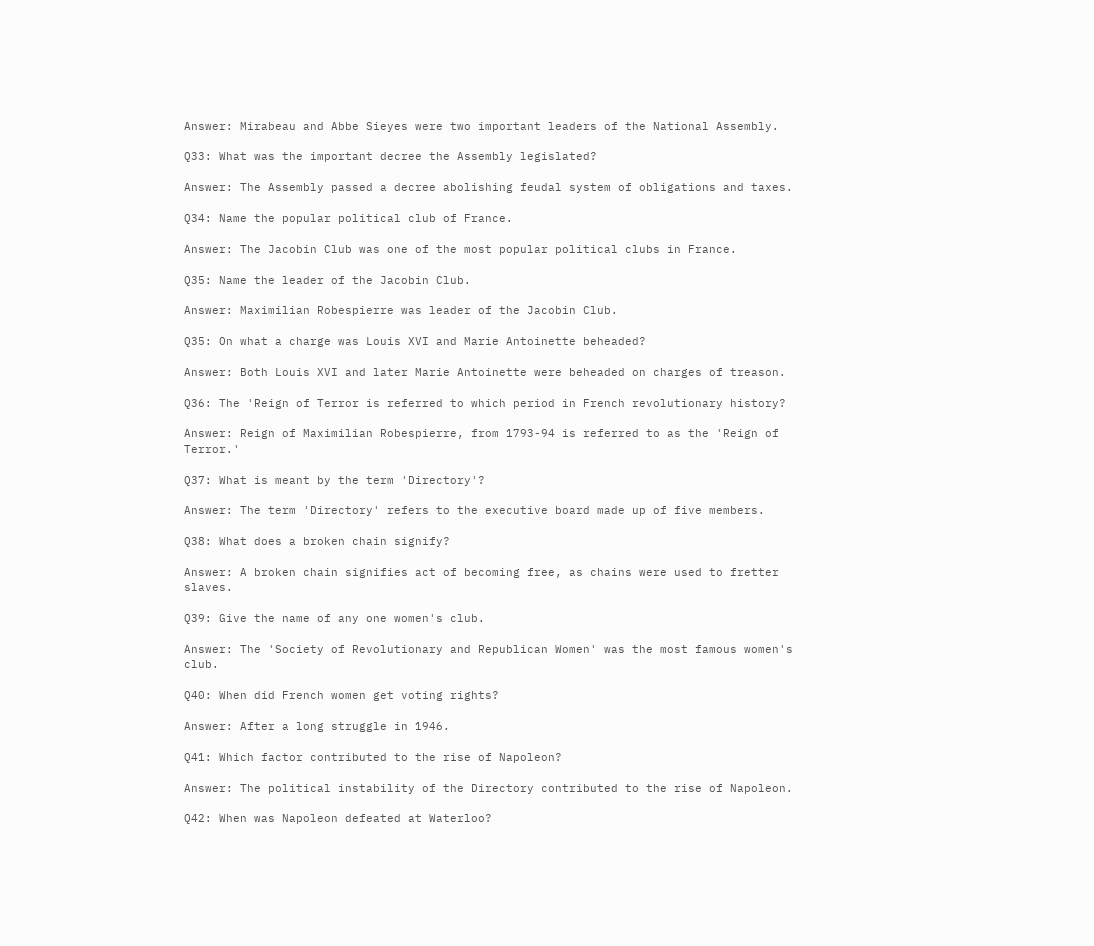Answer: Mirabeau and Abbe Sieyes were two important leaders of the National Assembly.

Q33: What was the important decree the Assembly legislated?

Answer: The Assembly passed a decree abolishing feudal system of obligations and taxes.

Q34: Name the popular political club of France.

Answer: The Jacobin Club was one of the most popular political clubs in France.

Q35: Name the leader of the Jacobin Club.

Answer: Maximilian Robespierre was leader of the Jacobin Club.

Q35: On what a charge was Louis XVI and Marie Antoinette beheaded?

Answer: Both Louis XVI and later Marie Antoinette were beheaded on charges of treason.

Q36: The 'Reign of Terror is referred to which period in French revolutionary history?

Answer: Reign of Maximilian Robespierre, from 1793-94 is referred to as the 'Reign of Terror.'

Q37: What is meant by the term 'Directory'?

Answer: The term 'Directory' refers to the executive board made up of five members.

Q38: What does a broken chain signify?

Answer: A broken chain signifies act of becoming free, as chains were used to fretter slaves.

Q39: Give the name of any one women's club.

Answer: The 'Society of Revolutionary and Republican Women' was the most famous women's club.

Q40: When did French women get voting rights?

Answer: After a long struggle in 1946.

Q41: Which factor contributed to the rise of Napoleon?

Answer: The political instability of the Directory contributed to the rise of Napoleon.

Q42: When was Napoleon defeated at Waterloo?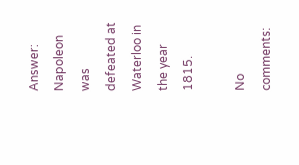Answer: Napoleon was defeated at Waterloo in the year 1815.

No comments: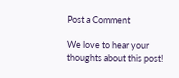Post a Comment

We love to hear your thoughts about this post!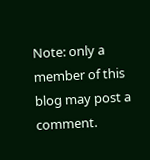Note: only a member of this blog may post a comment.